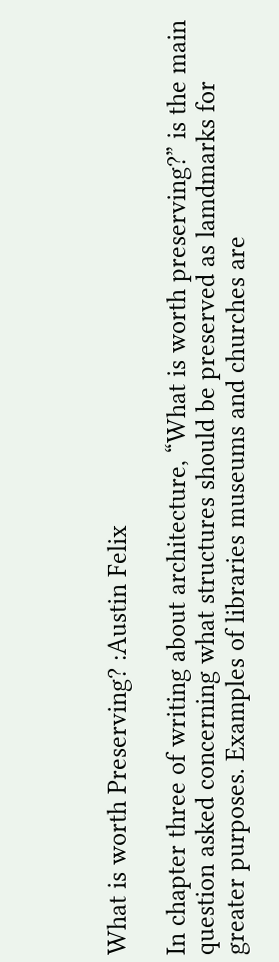What is worth Preserving? :Austin Felix

In chapter three of writing about architecture, “What is worth preserving?” is the main question asked concerning what structures should be preserved as lamdmarks for greater purposes. Examples of libraries museums and churches are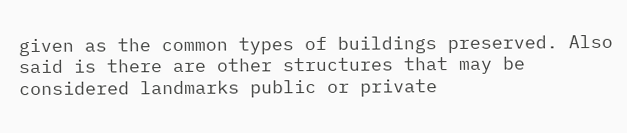given as the common types of buildings preserved. Also said is there are other structures that may be considered landmarks public or private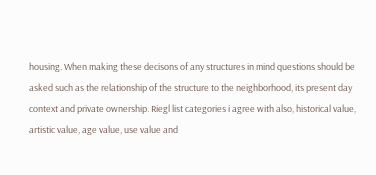housing. When making these decisons of any structures in mind questions should be asked such as the relationship of the structure to the neighborhood, its present day context and private ownership. Riegl list categories i agree with also, historical value, artistic value, age value, use value and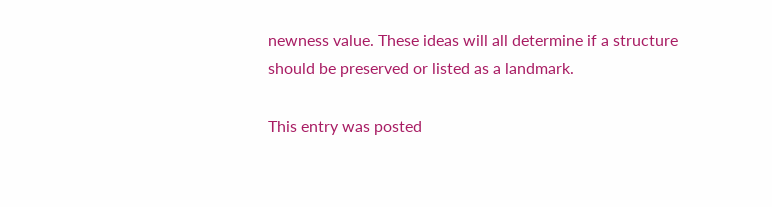newness value. These ideas will all determine if a structure should be preserved or listed as a landmark.

This entry was posted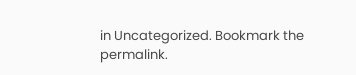in Uncategorized. Bookmark the permalink.